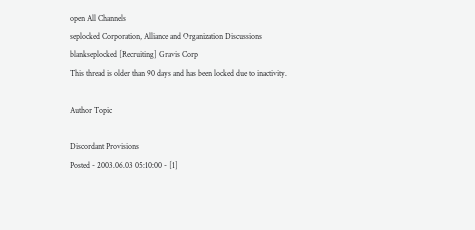open All Channels
seplocked Corporation, Alliance and Organization Discussions
blankseplocked [Recruiting] Gravis Corp
This thread is older than 90 days and has been locked due to inactivity.

Author Topic

Discordant Provisions
Posted - 2003.06.03 05:10:00 - [1]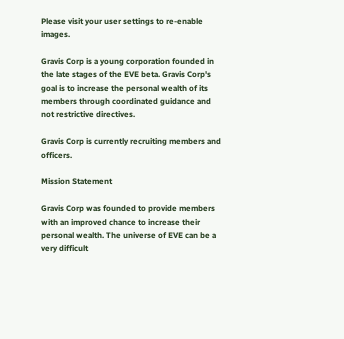Please visit your user settings to re-enable images.

Gravis Corp is a young corporation founded in the late stages of the EVE beta. Gravis Corp's goal is to increase the personal wealth of its members through coordinated guidance and not restrictive directives.

Gravis Corp is currently recruiting members and officers.

Mission Statement

Gravis Corp was founded to provide members with an improved chance to increase their personal wealth. The universe of EVE can be a very difficult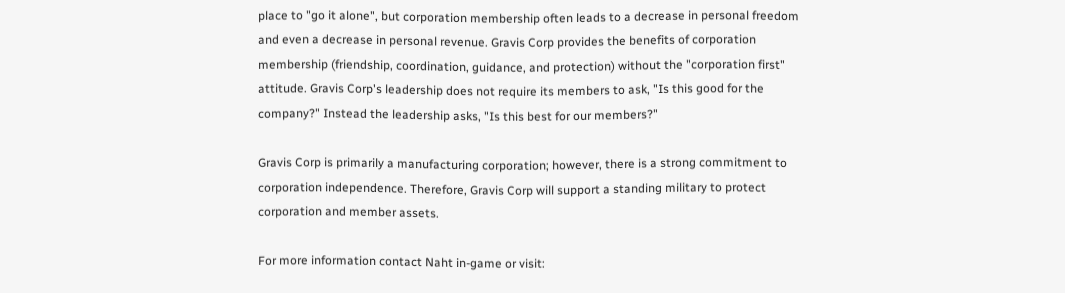place to "go it alone", but corporation membership often leads to a decrease in personal freedom and even a decrease in personal revenue. Gravis Corp provides the benefits of corporation membership (friendship, coordination, guidance, and protection) without the "corporation first" attitude. Gravis Corp's leadership does not require its members to ask, "Is this good for the company?" Instead the leadership asks, "Is this best for our members?"

Gravis Corp is primarily a manufacturing corporation; however, there is a strong commitment to corporation independence. Therefore, Gravis Corp will support a standing military to protect corporation and member assets.

For more information contact Naht in-game or visit: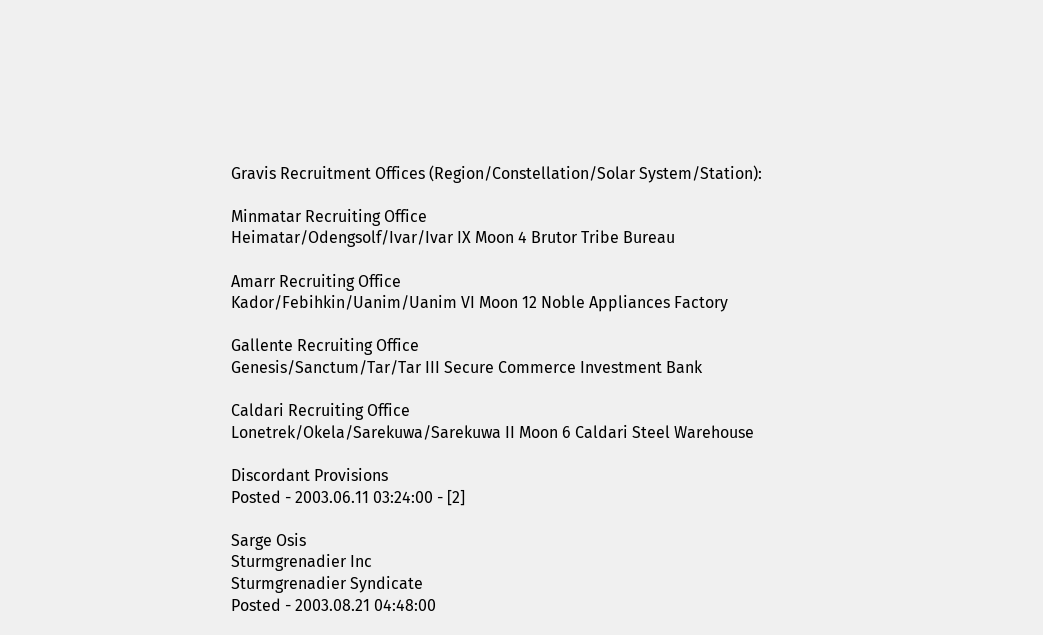Gravis Recruitment Offices (Region/Constellation/Solar System/Station):

Minmatar Recruiting Office
Heimatar/Odengsolf/Ivar/Ivar IX Moon 4 Brutor Tribe Bureau

Amarr Recruiting Office
Kador/Febihkin/Uanim/Uanim VI Moon 12 Noble Appliances Factory

Gallente Recruiting Office
Genesis/Sanctum/Tar/Tar III Secure Commerce Investment Bank

Caldari Recruiting Office
Lonetrek/Okela/Sarekuwa/Sarekuwa II Moon 6 Caldari Steel Warehouse

Discordant Provisions
Posted - 2003.06.11 03:24:00 - [2]

Sarge Osis
Sturmgrenadier Inc
Sturmgrenadier Syndicate
Posted - 2003.08.21 04:48:00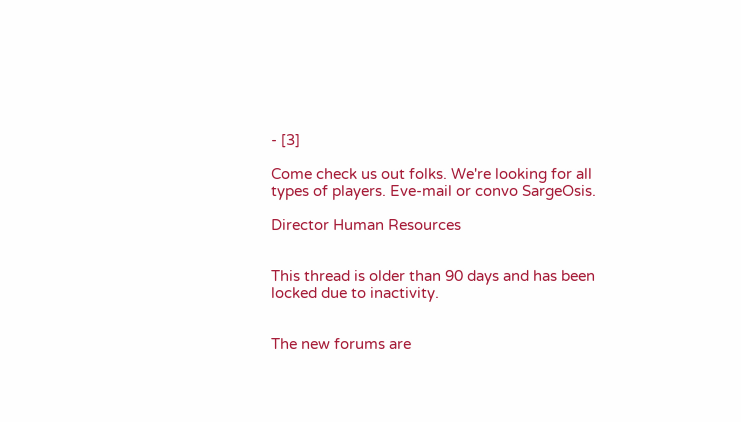- [3]

Come check us out folks. We're looking for all types of players. Eve-mail or convo SargeOsis.

Director Human Resources


This thread is older than 90 days and has been locked due to inactivity.


The new forums are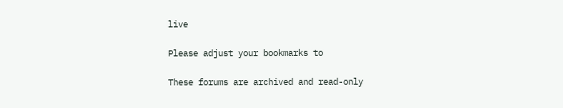live

Please adjust your bookmarks to

These forums are archived and read-only